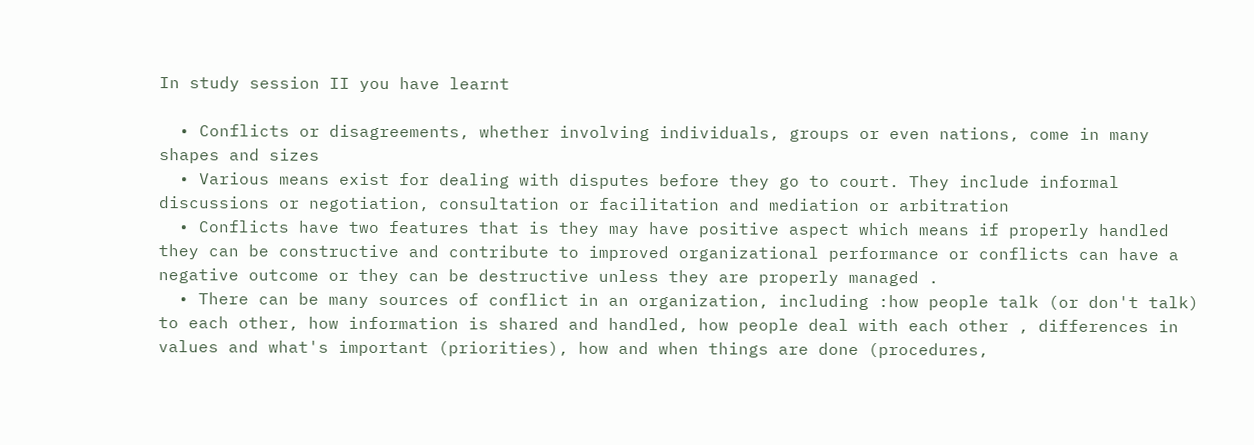In study session II you have learnt

  • Conflicts or disagreements, whether involving individuals, groups or even nations, come in many shapes and sizes
  • Various means exist for dealing with disputes before they go to court. They include informal discussions or negotiation, consultation or facilitation and mediation or arbitration
  • Conflicts have two features that is they may have positive aspect which means if properly handled they can be constructive and contribute to improved organizational performance or conflicts can have a negative outcome or they can be destructive unless they are properly managed .
  • There can be many sources of conflict in an organization, including :how people talk (or don't talk) to each other, how information is shared and handled, how people deal with each other , differences in values and what's important (priorities), how and when things are done (procedures,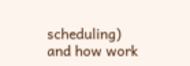scheduling) and how work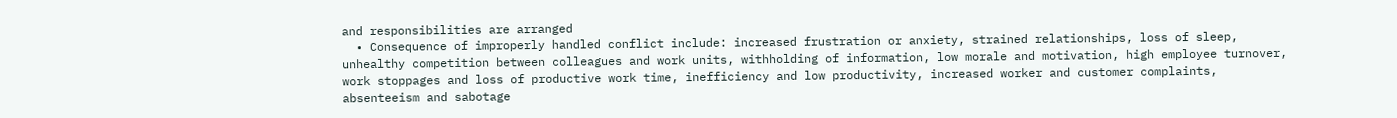and responsibilities are arranged
  • Consequence of improperly handled conflict include: increased frustration or anxiety, strained relationships, loss of sleep, unhealthy competition between colleagues and work units, withholding of information, low morale and motivation, high employee turnover, work stoppages and loss of productive work time, inefficiency and low productivity, increased worker and customer complaints, absenteeism and sabotage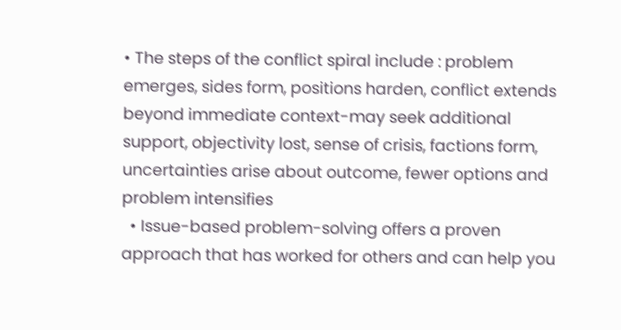• The steps of the conflict spiral include : problem emerges, sides form, positions harden, conflict extends beyond immediate context-may seek additional support, objectivity lost, sense of crisis, factions form, uncertainties arise about outcome, fewer options and problem intensifies
  • Issue-based problem-solving offers a proven approach that has worked for others and can help you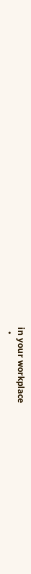in your workplace
  •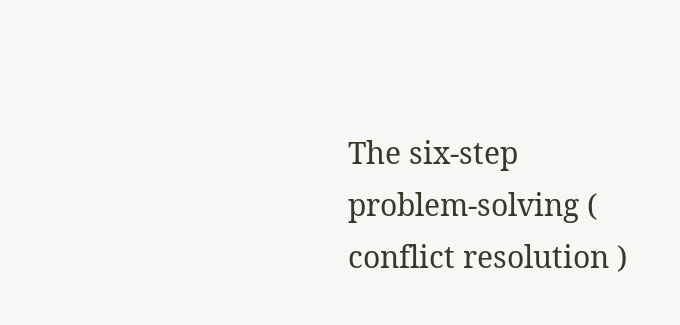The six-step problem-solving ( conflict resolution )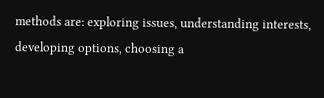methods are: exploring issues, understanding interests, developing options, choosing a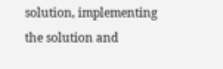solution, implementing the solution and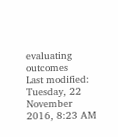evaluating outcomes
Last modified: Tuesday, 22 November 2016, 8:23 AM